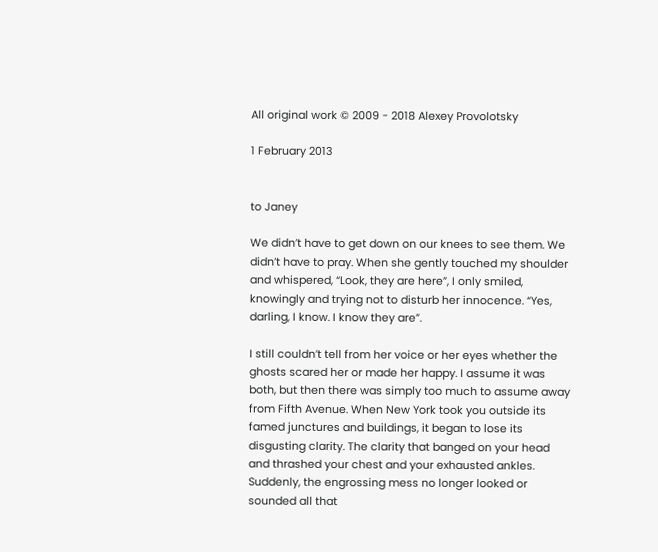All original work © 2009 - 2018 Alexey Provolotsky

1 February 2013


to Janey

We didn’t have to get down on our knees to see them. We didn’t have to pray. When she gently touched my shoulder and whispered, “Look, they are here”, I only smiled, knowingly and trying not to disturb her innocence. “Yes, darling, I know. I know they are”.

I still couldn’t tell from her voice or her eyes whether the ghosts scared her or made her happy. I assume it was both, but then there was simply too much to assume away from Fifth Avenue. When New York took you outside its famed junctures and buildings, it began to lose its disgusting clarity. The clarity that banged on your head and thrashed your chest and your exhausted ankles. Suddenly, the engrossing mess no longer looked or sounded all that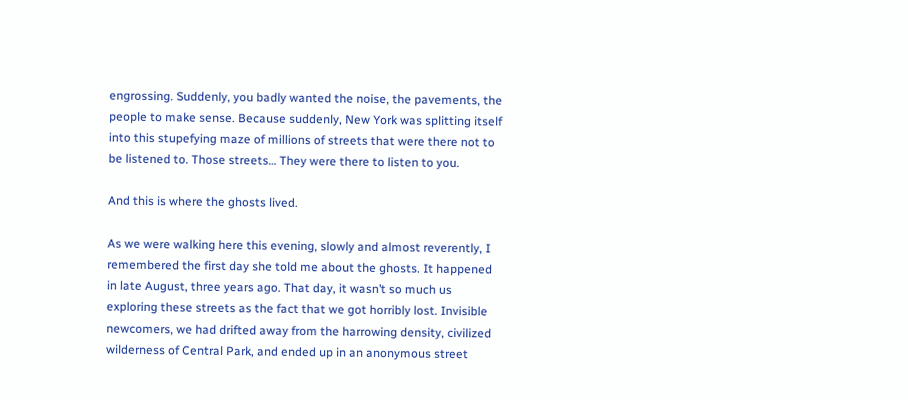engrossing. Suddenly, you badly wanted the noise, the pavements, the people to make sense. Because suddenly, New York was splitting itself into this stupefying maze of millions of streets that were there not to be listened to. Those streets… They were there to listen to you.

And this is where the ghosts lived.

As we were walking here this evening, slowly and almost reverently, I remembered the first day she told me about the ghosts. It happened in late August, three years ago. That day, it wasn’t so much us exploring these streets as the fact that we got horribly lost. Invisible newcomers, we had drifted away from the harrowing density, civilized wilderness of Central Park, and ended up in an anonymous street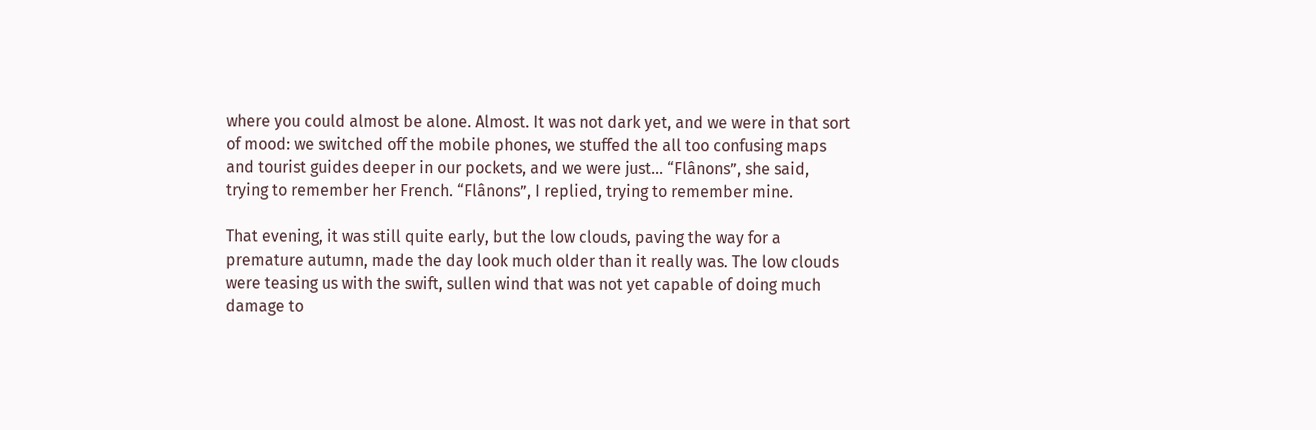where you could almost be alone. Almost. It was not dark yet, and we were in that sort of mood: we switched off the mobile phones, we stuffed the all too confusing maps and tourist guides deeper in our pockets, and we were just… “Flânons”, she said, trying to remember her French. “Flânons”, I replied, trying to remember mine.

That evening, it was still quite early, but the low clouds, paving the way for a premature autumn, made the day look much older than it really was. The low clouds were teasing us with the swift, sullen wind that was not yet capable of doing much damage to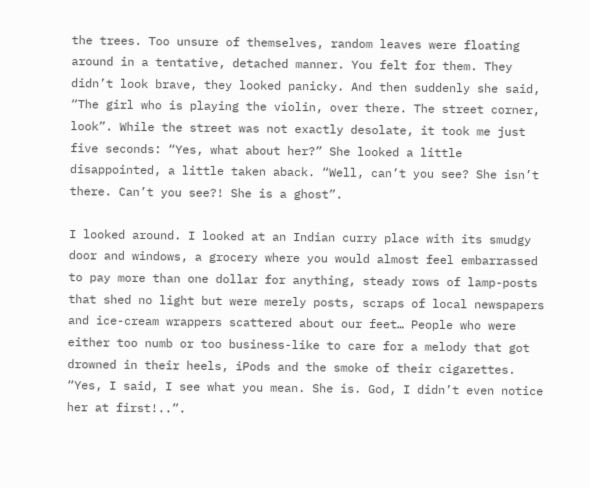the trees. Too unsure of themselves, random leaves were floating around in a tentative, detached manner. You felt for them. They didn’t look brave, they looked panicky. And then suddenly she said, “The girl who is playing the violin, over there. The street corner, look”. While the street was not exactly desolate, it took me just five seconds: “Yes, what about her?” She looked a little disappointed, a little taken aback. “Well, can’t you see? She isn’t there. Can’t you see?! She is a ghost”.

I looked around. I looked at an Indian curry place with its smudgy door and windows, a grocery where you would almost feel embarrassed to pay more than one dollar for anything, steady rows of lamp-posts that shed no light but were merely posts, scraps of local newspapers and ice-cream wrappers scattered about our feet… People who were either too numb or too business-like to care for a melody that got drowned in their heels, iPods and the smoke of their cigarettes. “Yes, I said, I see what you mean. She is. God, I didn’t even notice her at first!..”.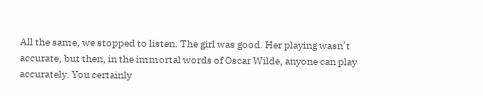All the same, we stopped to listen. The girl was good. Her playing wasn’t accurate, but then, in the immortal words of Oscar Wilde, anyone can play accurately. You certainly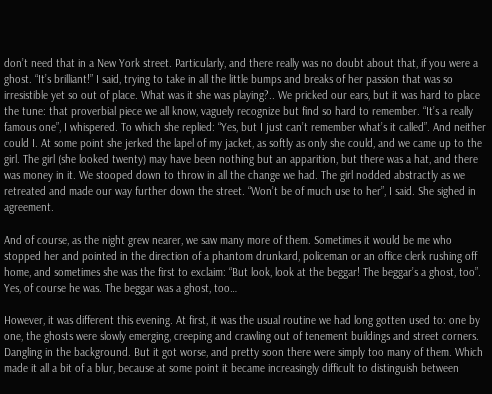don’t need that in a New York street. Particularly, and there really was no doubt about that, if you were a ghost. “It’s brilliant!” I said, trying to take in all the little bumps and breaks of her passion that was so irresistible yet so out of place. What was it she was playing?.. We pricked our ears, but it was hard to place the tune: that proverbial piece we all know, vaguely recognize but find so hard to remember. “It’s a really famous one”, I whispered. To which she replied: “Yes, but I just can’t remember what’s it called”. And neither could I. At some point she jerked the lapel of my jacket, as softly as only she could, and we came up to the girl. The girl (she looked twenty) may have been nothing but an apparition, but there was a hat, and there was money in it. We stooped down to throw in all the change we had. The girl nodded abstractly as we retreated and made our way further down the street. “Won’t be of much use to her”, I said. She sighed in agreement.

And of course, as the night grew nearer, we saw many more of them. Sometimes it would be me who stopped her and pointed in the direction of a phantom drunkard, policeman or an office clerk rushing off home, and sometimes she was the first to exclaim: “But look, look at the beggar! The beggar’s a ghost, too”. Yes, of course he was. The beggar was a ghost, too…

However, it was different this evening. At first, it was the usual routine we had long gotten used to: one by one, the ghosts were slowly emerging, creeping and crawling out of tenement buildings and street corners. Dangling in the background. But it got worse, and pretty soon there were simply too many of them. Which made it all a bit of a blur, because at some point it became increasingly difficult to distinguish between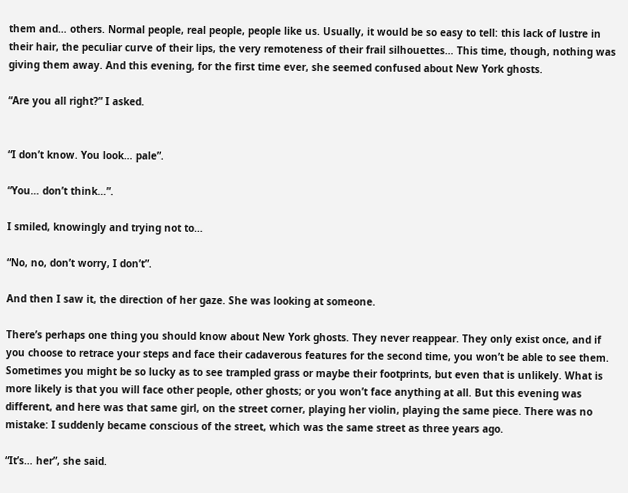them and… others. Normal people, real people, people like us. Usually, it would be so easy to tell: this lack of lustre in their hair, the peculiar curve of their lips, the very remoteness of their frail silhouettes… This time, though, nothing was giving them away. And this evening, for the first time ever, she seemed confused about New York ghosts.

“Are you all right?” I asked.


“I don’t know. You look… pale”.

“You… don’t think…”.

I smiled, knowingly and trying not to…

“No, no, don’t worry, I don’t”.

And then I saw it, the direction of her gaze. She was looking at someone.

There’s perhaps one thing you should know about New York ghosts. They never reappear. They only exist once, and if you choose to retrace your steps and face their cadaverous features for the second time, you won’t be able to see them. Sometimes you might be so lucky as to see trampled grass or maybe their footprints, but even that is unlikely. What is more likely is that you will face other people, other ghosts; or you won’t face anything at all. But this evening was different, and here was that same girl, on the street corner, playing her violin, playing the same piece. There was no mistake: I suddenly became conscious of the street, which was the same street as three years ago.

“It’s… her”, she said.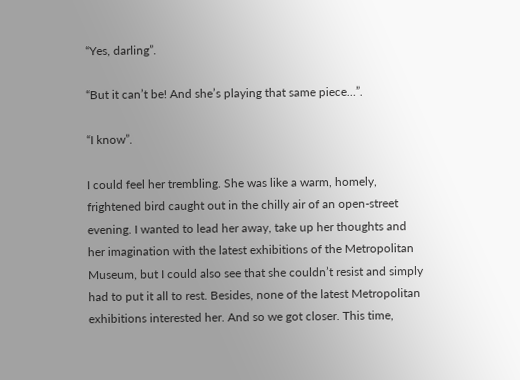“Yes, darling”.

“But it can’t be! And she’s playing that same piece…”.

“I know”.

I could feel her trembling. She was like a warm, homely, frightened bird caught out in the chilly air of an open-street evening. I wanted to lead her away, take up her thoughts and her imagination with the latest exhibitions of the Metropolitan Museum, but I could also see that she couldn’t resist and simply had to put it all to rest. Besides, none of the latest Metropolitan exhibitions interested her. And so we got closer. This time,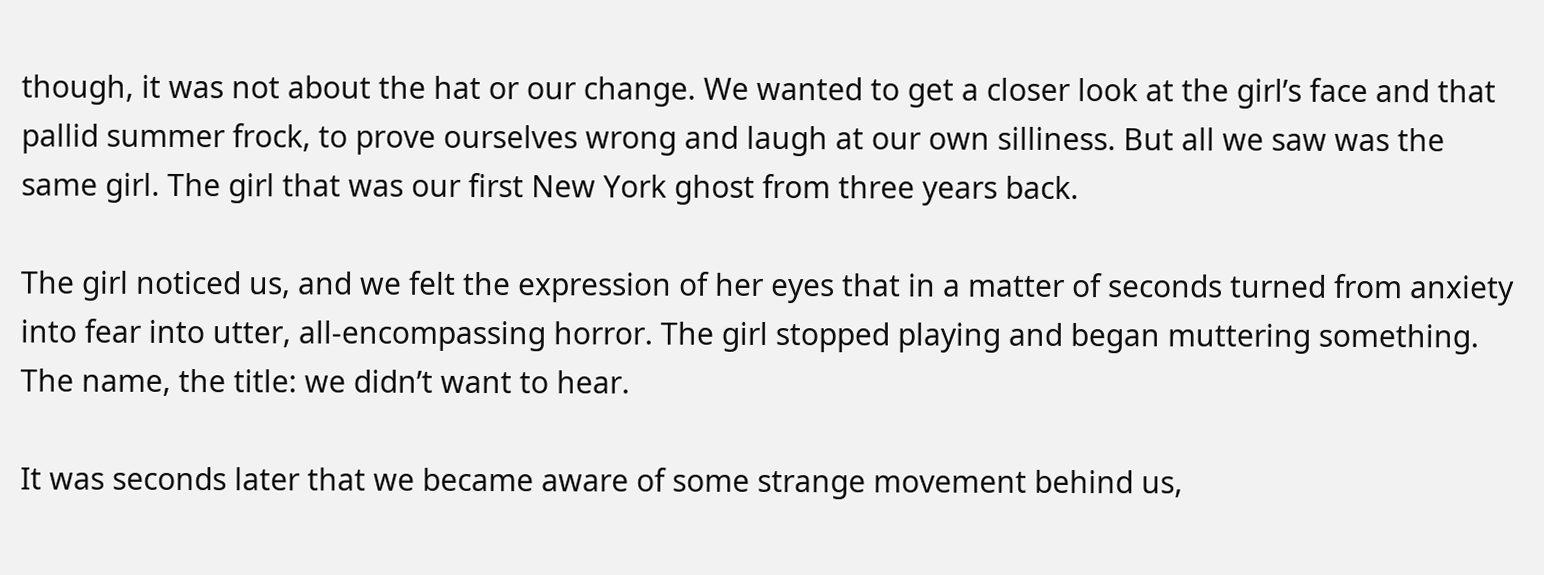though, it was not about the hat or our change. We wanted to get a closer look at the girl’s face and that pallid summer frock, to prove ourselves wrong and laugh at our own silliness. But all we saw was the same girl. The girl that was our first New York ghost from three years back.

The girl noticed us, and we felt the expression of her eyes that in a matter of seconds turned from anxiety into fear into utter, all-encompassing horror. The girl stopped playing and began muttering something. The name, the title: we didn’t want to hear.

It was seconds later that we became aware of some strange movement behind us,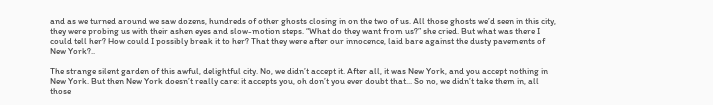and as we turned around we saw dozens, hundreds of other ghosts closing in on the two of us. All those ghosts we’d seen in this city, they were probing us with their ashen eyes and slow-motion steps. “What do they want from us?” she cried. But what was there I could tell her? How could I possibly break it to her? That they were after our innocence, laid bare against the dusty pavements of New York?..

The strange silent garden of this awful, delightful city. No, we didn’t accept it. After all, it was New York, and you accept nothing in New York. But then New York doesn’t really care: it accepts you, oh don’t you ever doubt that... So no, we didn’t take them in, all those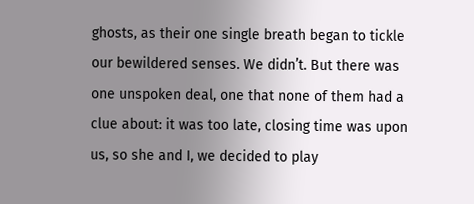ghosts, as their one single breath began to tickle our bewildered senses. We didn’t. But there was one unspoken deal, one that none of them had a clue about: it was too late, closing time was upon us, so she and I, we decided to play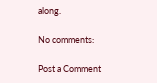along.

No comments:

Post a Comment